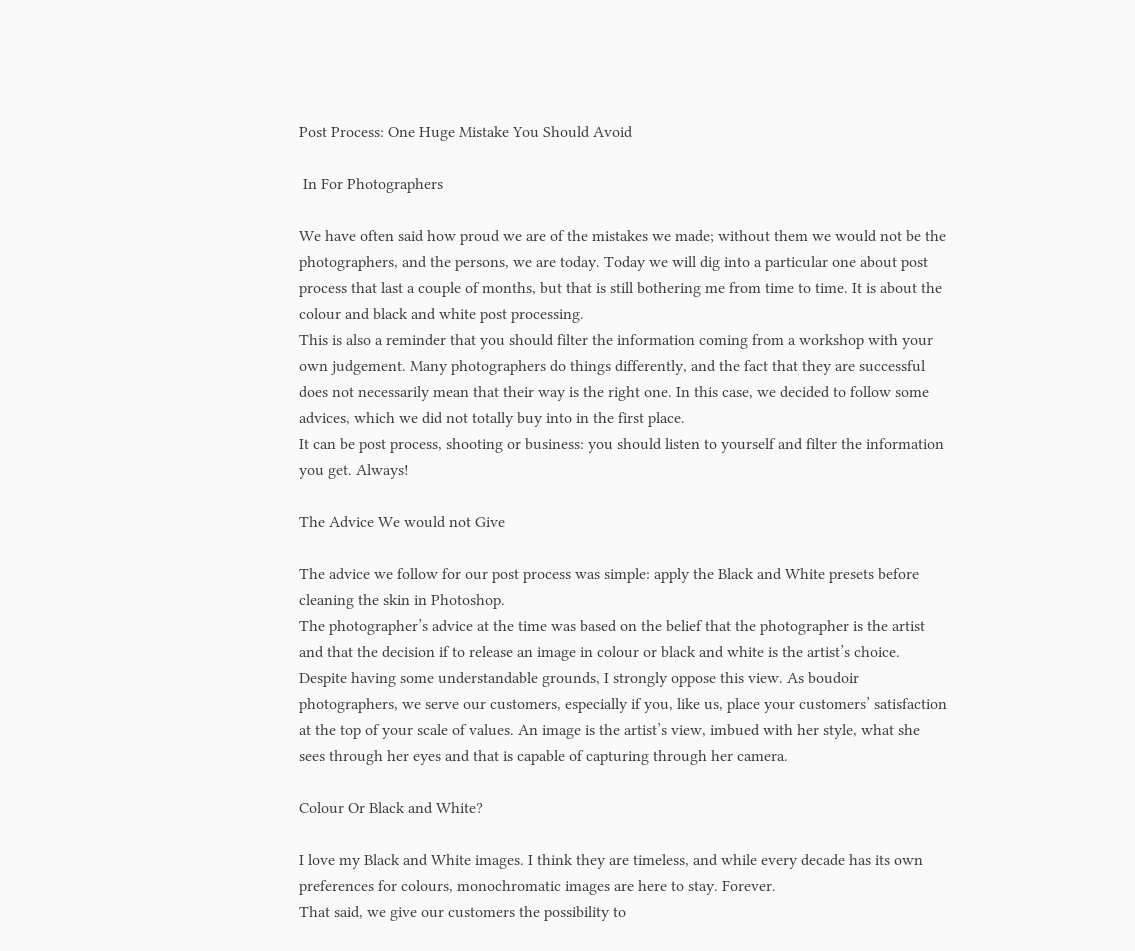Post Process: One Huge Mistake You Should Avoid

 In For Photographers

We have often said how proud we are of the mistakes we made; without them we would not be the photographers, and the persons, we are today. Today we will dig into a particular one about post process that last a couple of months, but that is still bothering me from time to time. It is about the colour and black and white post processing.
This is also a reminder that you should filter the information coming from a workshop with your own judgement. Many photographers do things differently, and the fact that they are successful does not necessarily mean that their way is the right one. In this case, we decided to follow some advices, which we did not totally buy into in the first place.
It can be post process, shooting or business: you should listen to yourself and filter the information you get. Always!

The Advice We would not Give

The advice we follow for our post process was simple: apply the Black and White presets before cleaning the skin in Photoshop.
The photographer’s advice at the time was based on the belief that the photographer is the artist and that the decision if to release an image in colour or black and white is the artist’s choice. Despite having some understandable grounds, I strongly oppose this view. As boudoir photographers, we serve our customers, especially if you, like us, place your customers’ satisfaction at the top of your scale of values. An image is the artist’s view, imbued with her style, what she sees through her eyes and that is capable of capturing through her camera.

Colour Or Black and White?

I love my Black and White images. I think they are timeless, and while every decade has its own preferences for colours, monochromatic images are here to stay. Forever.
That said, we give our customers the possibility to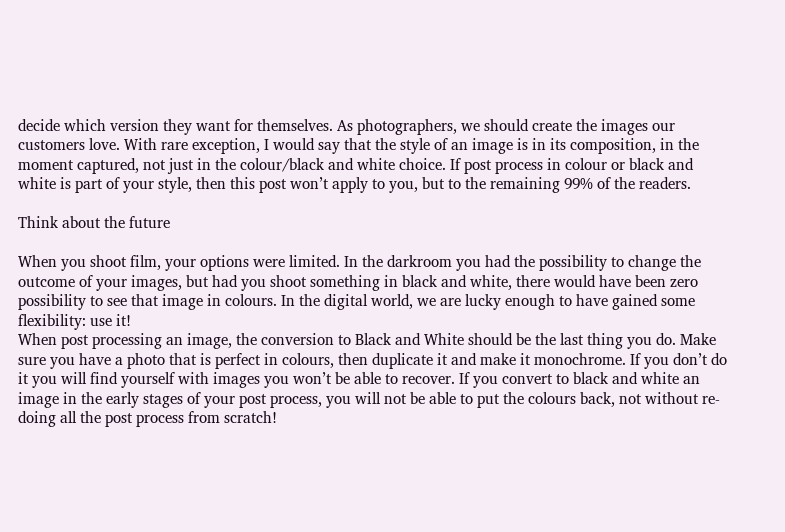decide which version they want for themselves. As photographers, we should create the images our customers love. With rare exception, I would say that the style of an image is in its composition, in the moment captured, not just in the colour/black and white choice. If post process in colour or black and white is part of your style, then this post won’t apply to you, but to the remaining 99% of the readers.

Think about the future

When you shoot film, your options were limited. In the darkroom you had the possibility to change the outcome of your images, but had you shoot something in black and white, there would have been zero possibility to see that image in colours. In the digital world, we are lucky enough to have gained some flexibility: use it!
When post processing an image, the conversion to Black and White should be the last thing you do. Make sure you have a photo that is perfect in colours, then duplicate it and make it monochrome. If you don’t do it you will find yourself with images you won’t be able to recover. If you convert to black and white an image in the early stages of your post process, you will not be able to put the colours back, not without re-doing all the post process from scratch!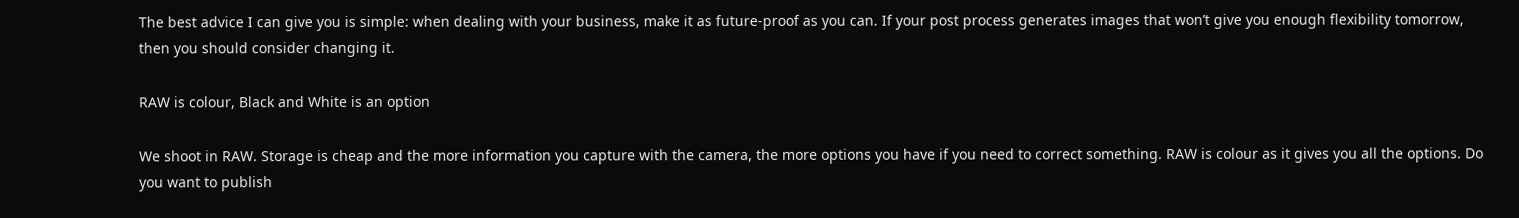The best advice I can give you is simple: when dealing with your business, make it as future-proof as you can. If your post process generates images that won’t give you enough flexibility tomorrow, then you should consider changing it.

RAW is colour, Black and White is an option

We shoot in RAW. Storage is cheap and the more information you capture with the camera, the more options you have if you need to correct something. RAW is colour as it gives you all the options. Do you want to publish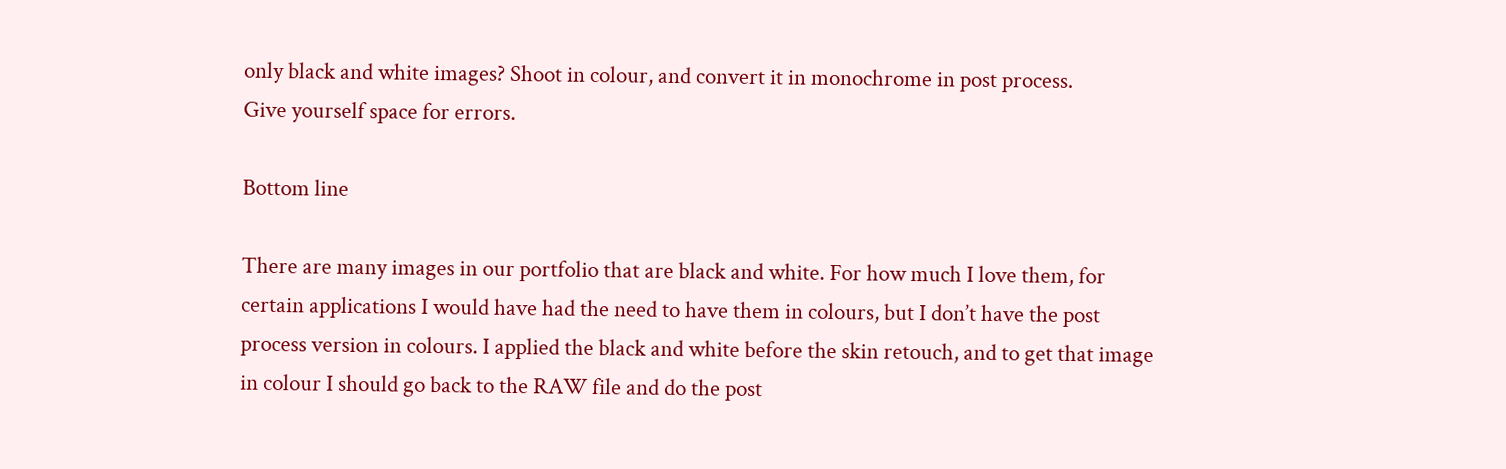only black and white images? Shoot in colour, and convert it in monochrome in post process.
Give yourself space for errors.

Bottom line

There are many images in our portfolio that are black and white. For how much I love them, for certain applications I would have had the need to have them in colours, but I don’t have the post process version in colours. I applied the black and white before the skin retouch, and to get that image in colour I should go back to the RAW file and do the post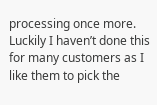processing once more. Luckily I haven’t done this for many customers as I like them to pick the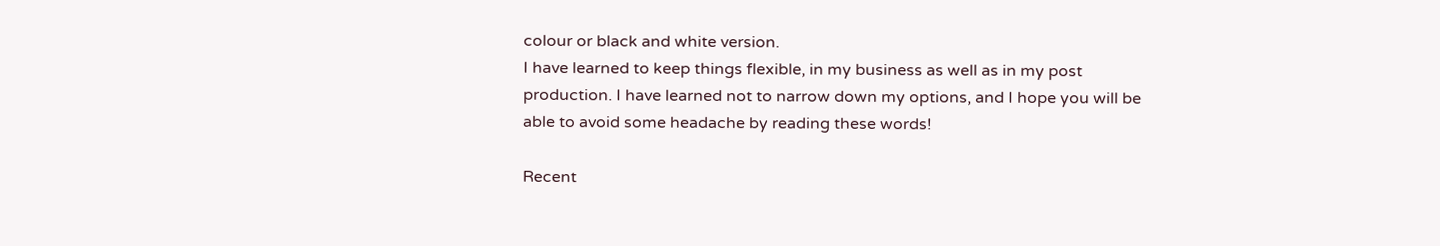colour or black and white version.
I have learned to keep things flexible, in my business as well as in my post production. I have learned not to narrow down my options, and I hope you will be able to avoid some headache by reading these words!

Recent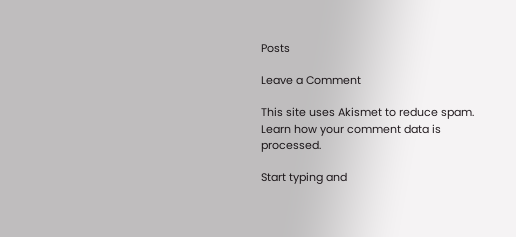Posts

Leave a Comment

This site uses Akismet to reduce spam. Learn how your comment data is processed.

Start typing and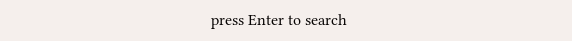press Enter to search